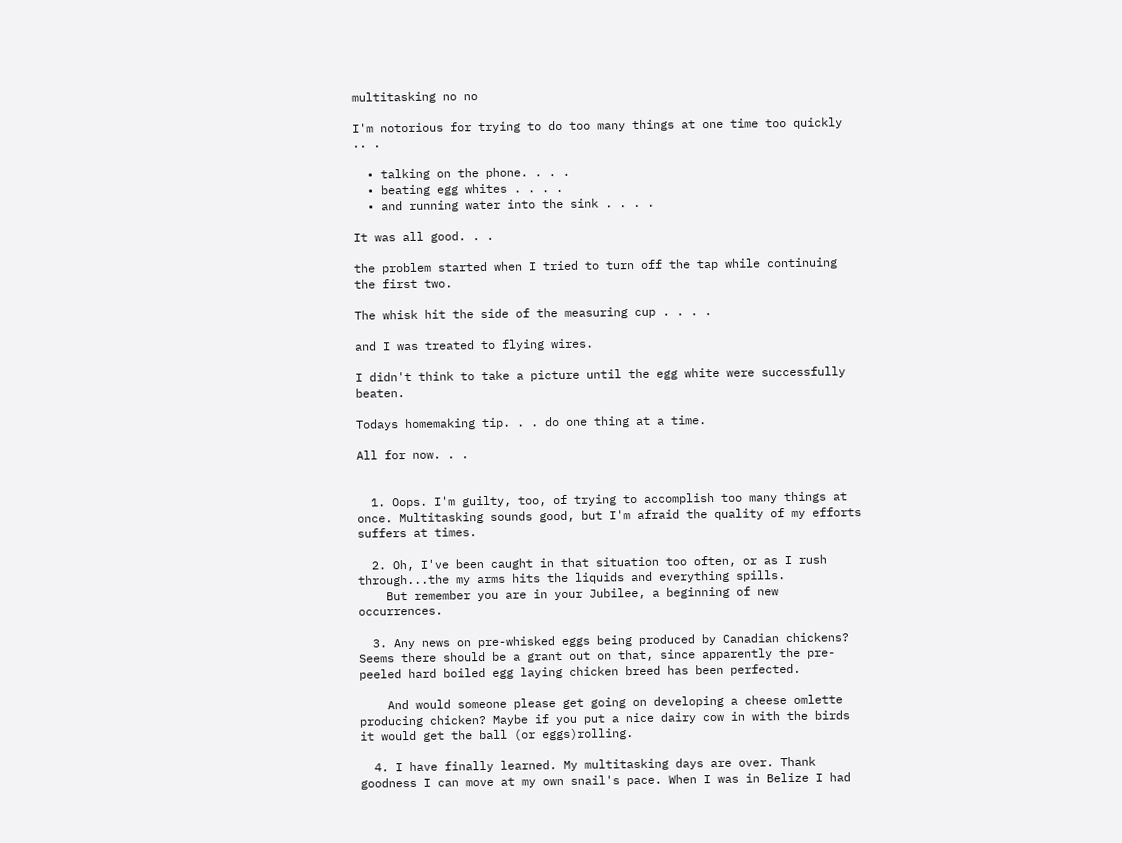multitasking no no

I'm notorious for trying to do too many things at one time too quickly .. .

  • talking on the phone. . . .
  • beating egg whites . . . .
  • and running water into the sink . . . .

It was all good. . .

the problem started when I tried to turn off the tap while continuing the first two.

The whisk hit the side of the measuring cup . . . .

and I was treated to flying wires.

I didn't think to take a picture until the egg white were successfully beaten.

Todays homemaking tip. . . do one thing at a time.

All for now. . .


  1. Oops. I'm guilty, too, of trying to accomplish too many things at once. Multitasking sounds good, but I'm afraid the quality of my efforts suffers at times.

  2. Oh, I've been caught in that situation too often, or as I rush through...the my arms hits the liquids and everything spills.
    But remember you are in your Jubilee, a beginning of new occurrences.

  3. Any news on pre-whisked eggs being produced by Canadian chickens? Seems there should be a grant out on that, since apparently the pre-peeled hard boiled egg laying chicken breed has been perfected.

    And would someone please get going on developing a cheese omlette producing chicken? Maybe if you put a nice dairy cow in with the birds it would get the ball (or eggs)rolling.

  4. I have finally learned. My multitasking days are over. Thank goodness I can move at my own snail's pace. When I was in Belize I had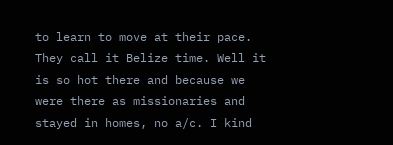to learn to move at their pace. They call it Belize time. Well it is so hot there and because we were there as missionaries and stayed in homes, no a/c. I kind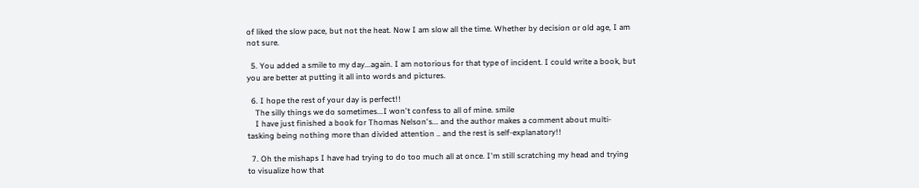of liked the slow pace, but not the heat. Now I am slow all the time. Whether by decision or old age, I am not sure.

  5. You added a smile to my day...again. I am notorious for that type of incident. I could write a book, but you are better at putting it all into words and pictures.

  6. I hope the rest of your day is perfect!!
    The silly things we do sometimes...I won't confess to all of mine. smile
    I have just finished a book for Thomas Nelson's... and the author makes a comment about multi-tasking being nothing more than divided attention .. and the rest is self-explanatory!!

  7. Oh the mishaps I have had trying to do too much all at once. I'm still scratching my head and trying to visualize how that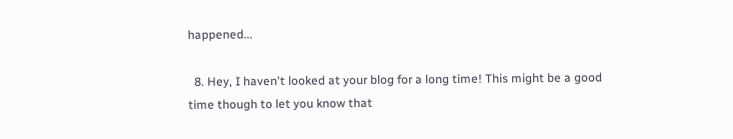happened...

  8. Hey, I haven't looked at your blog for a long time! This might be a good time though to let you know that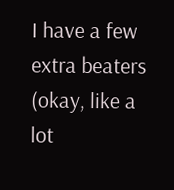I have a few extra beaters (okay, like a lot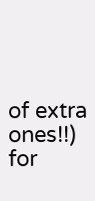of extra ones!!) for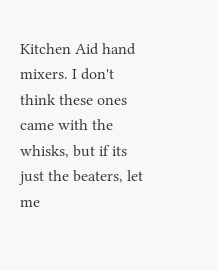Kitchen Aid hand mixers. I don't think these ones came with the whisks, but if its just the beaters, let me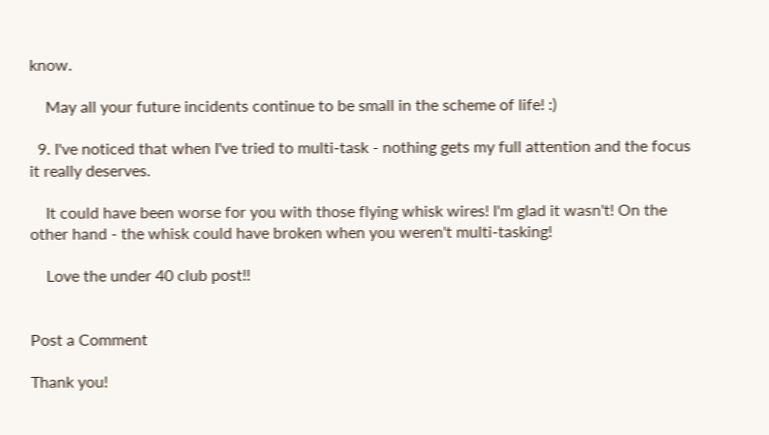know.

    May all your future incidents continue to be small in the scheme of life! :)

  9. I've noticed that when I've tried to multi-task - nothing gets my full attention and the focus it really deserves.

    It could have been worse for you with those flying whisk wires! I'm glad it wasn't! On the other hand - the whisk could have broken when you weren't multi-tasking!

    Love the under 40 club post!!


Post a Comment

Thank you!